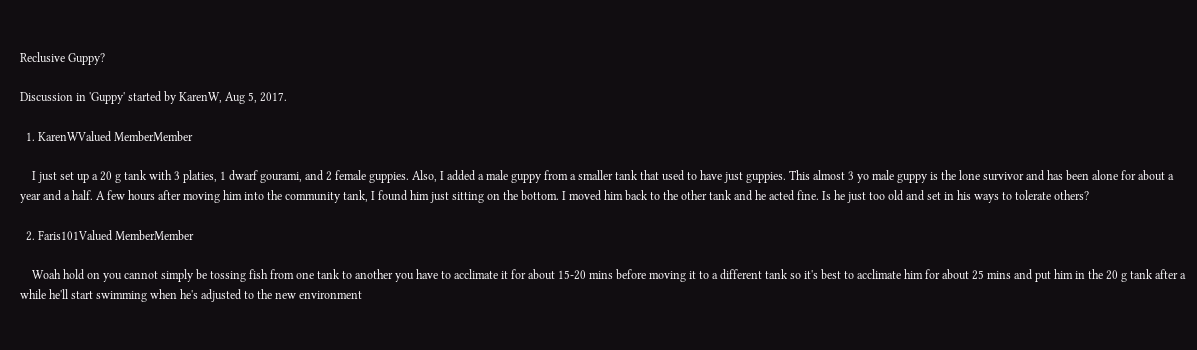Reclusive Guppy?

Discussion in 'Guppy' started by KarenW, Aug 5, 2017.

  1. KarenWValued MemberMember

    I just set up a 20 g tank with 3 platies, 1 dwarf gourami, and 2 female guppies. Also, I added a male guppy from a smaller tank that used to have just guppies. This almost 3 yo male guppy is the lone survivor and has been alone for about a year and a half. A few hours after moving him into the community tank, I found him just sitting on the bottom. I moved him back to the other tank and he acted fine. Is he just too old and set in his ways to tolerate others?

  2. Faris101Valued MemberMember

    Woah hold on you cannot simply be tossing fish from one tank to another you have to acclimate it for about 15-20 mins before moving it to a different tank so it's best to acclimate him for about 25 mins and put him in the 20 g tank after a while he'll start swimming when he's adjusted to the new environment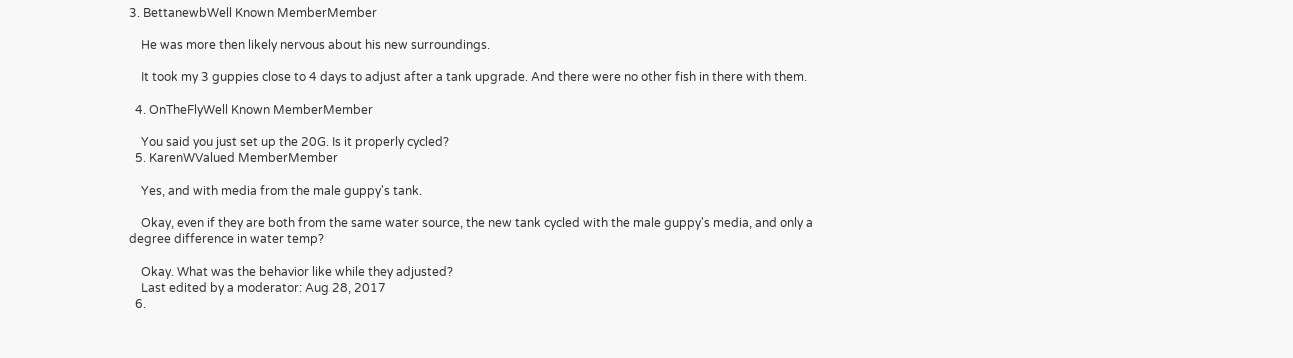3. BettanewbWell Known MemberMember

    He was more then likely nervous about his new surroundings.

    It took my 3 guppies close to 4 days to adjust after a tank upgrade. And there were no other fish in there with them.

  4. OnTheFlyWell Known MemberMember

    You said you just set up the 20G. Is it properly cycled?
  5. KarenWValued MemberMember

    Yes, and with media from the male guppy's tank.

    Okay, even if they are both from the same water source, the new tank cycled with the male guppy's media, and only a degree difference in water temp?

    Okay. What was the behavior like while they adjusted?
    Last edited by a moderator: Aug 28, 2017
  6.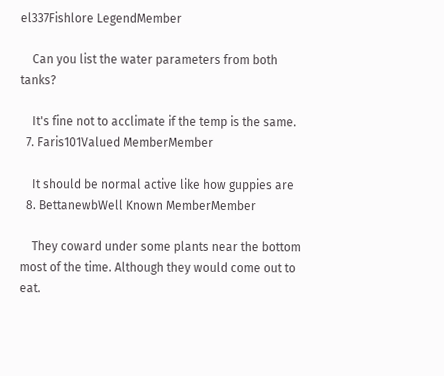el337Fishlore LegendMember

    Can you list the water parameters from both tanks?

    It's fine not to acclimate if the temp is the same.
  7. Faris101Valued MemberMember

    It should be normal active like how guppies are
  8. BettanewbWell Known MemberMember

    They coward under some plants near the bottom most of the time. Although they would come out to eat.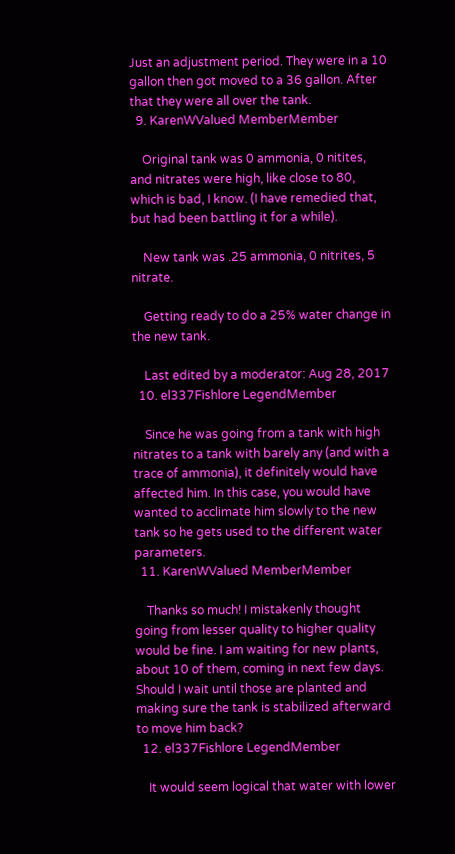Just an adjustment period. They were in a 10 gallon then got moved to a 36 gallon. After that they were all over the tank.
  9. KarenWValued MemberMember

    Original tank was 0 ammonia, 0 nitites, and nitrates were high, like close to 80, which is bad, I know. (I have remedied that, but had been battling it for a while).

    New tank was .25 ammonia, 0 nitrites, 5 nitrate.

    Getting ready to do a 25% water change in the new tank.

    Last edited by a moderator: Aug 28, 2017
  10. el337Fishlore LegendMember

    Since he was going from a tank with high nitrates to a tank with barely any (and with a trace of ammonia), it definitely would have affected him. In this case, you would have wanted to acclimate him slowly to the new tank so he gets used to the different water parameters.
  11. KarenWValued MemberMember

    Thanks so much! I mistakenly thought going from lesser quality to higher quality would be fine. I am waiting for new plants, about 10 of them, coming in next few days. Should I wait until those are planted and making sure the tank is stabilized afterward to move him back?
  12. el337Fishlore LegendMember

    It would seem logical that water with lower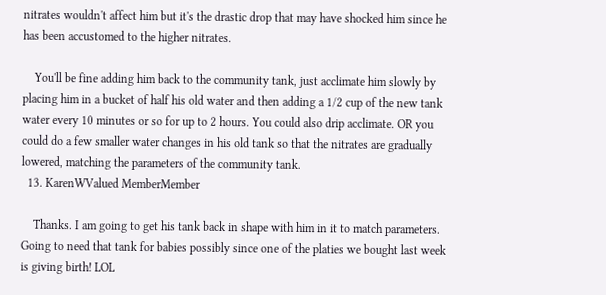nitrates wouldn't affect him but it's the drastic drop that may have shocked him since he has been accustomed to the higher nitrates.

    You'll be fine adding him back to the community tank, just acclimate him slowly by placing him in a bucket of half his old water and then adding a 1/2 cup of the new tank water every 10 minutes or so for up to 2 hours. You could also drip acclimate. OR you could do a few smaller water changes in his old tank so that the nitrates are gradually lowered, matching the parameters of the community tank.
  13. KarenWValued MemberMember

    Thanks. I am going to get his tank back in shape with him in it to match parameters. Going to need that tank for babies possibly since one of the platies we bought last week is giving birth! LOL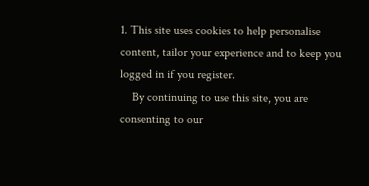1. This site uses cookies to help personalise content, tailor your experience and to keep you logged in if you register.
    By continuing to use this site, you are consenting to our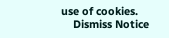use of cookies.
    Dismiss Notice